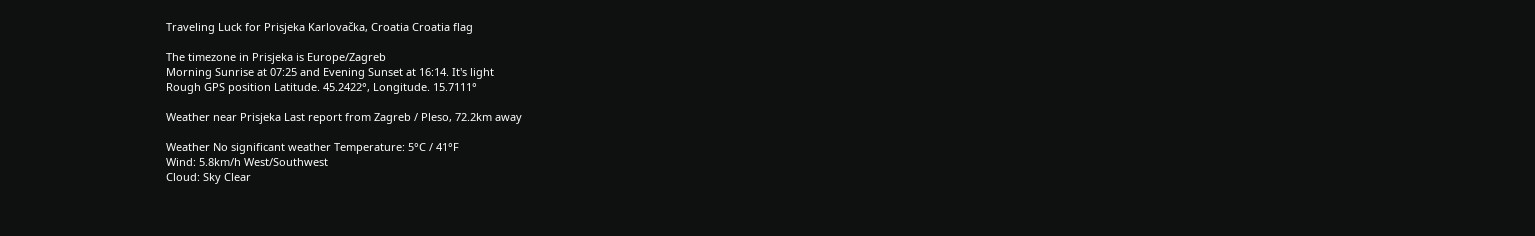Traveling Luck for Prisjeka Karlovačka, Croatia Croatia flag

The timezone in Prisjeka is Europe/Zagreb
Morning Sunrise at 07:25 and Evening Sunset at 16:14. It's light
Rough GPS position Latitude. 45.2422°, Longitude. 15.7111°

Weather near Prisjeka Last report from Zagreb / Pleso, 72.2km away

Weather No significant weather Temperature: 5°C / 41°F
Wind: 5.8km/h West/Southwest
Cloud: Sky Clear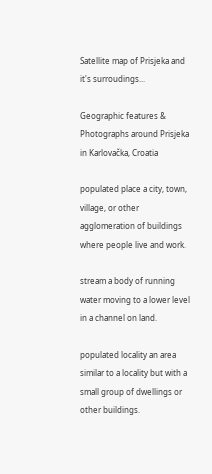Satellite map of Prisjeka and it's surroudings...

Geographic features & Photographs around Prisjeka in Karlovačka, Croatia

populated place a city, town, village, or other agglomeration of buildings where people live and work.

stream a body of running water moving to a lower level in a channel on land.

populated locality an area similar to a locality but with a small group of dwellings or other buildings.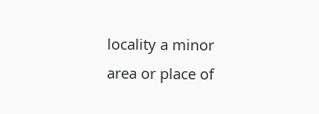locality a minor area or place of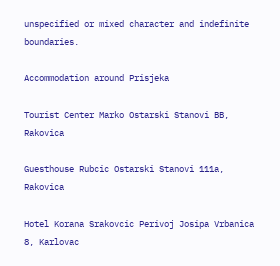unspecified or mixed character and indefinite boundaries.

Accommodation around Prisjeka

Tourist Center Marko Ostarski Stanovi BB, Rakovica

Guesthouse Rubcic Ostarski Stanovi 111a, Rakovica

Hotel Korana Srakovcic Perivoj Josipa Vrbanica 8, Karlovac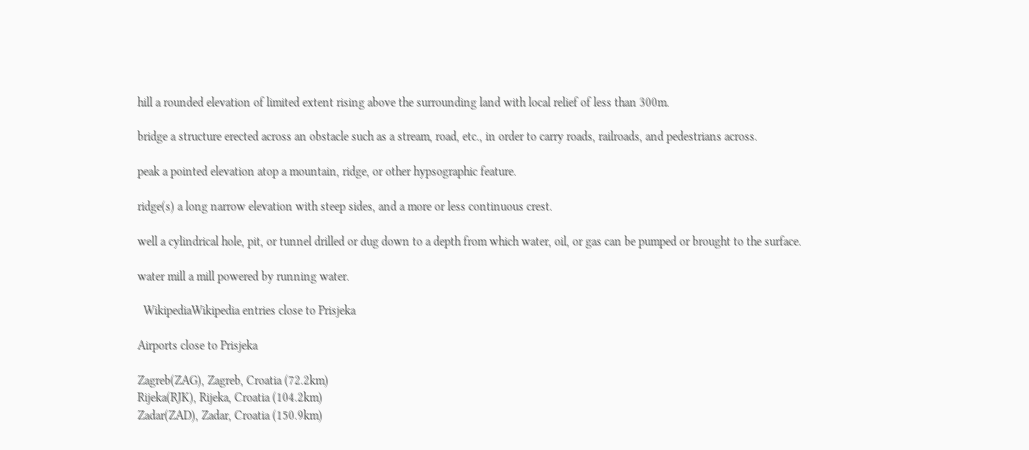hill a rounded elevation of limited extent rising above the surrounding land with local relief of less than 300m.

bridge a structure erected across an obstacle such as a stream, road, etc., in order to carry roads, railroads, and pedestrians across.

peak a pointed elevation atop a mountain, ridge, or other hypsographic feature.

ridge(s) a long narrow elevation with steep sides, and a more or less continuous crest.

well a cylindrical hole, pit, or tunnel drilled or dug down to a depth from which water, oil, or gas can be pumped or brought to the surface.

water mill a mill powered by running water.

  WikipediaWikipedia entries close to Prisjeka

Airports close to Prisjeka

Zagreb(ZAG), Zagreb, Croatia (72.2km)
Rijeka(RJK), Rijeka, Croatia (104.2km)
Zadar(ZAD), Zadar, Croatia (150.9km)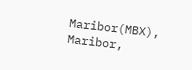Maribor(MBX), Maribor,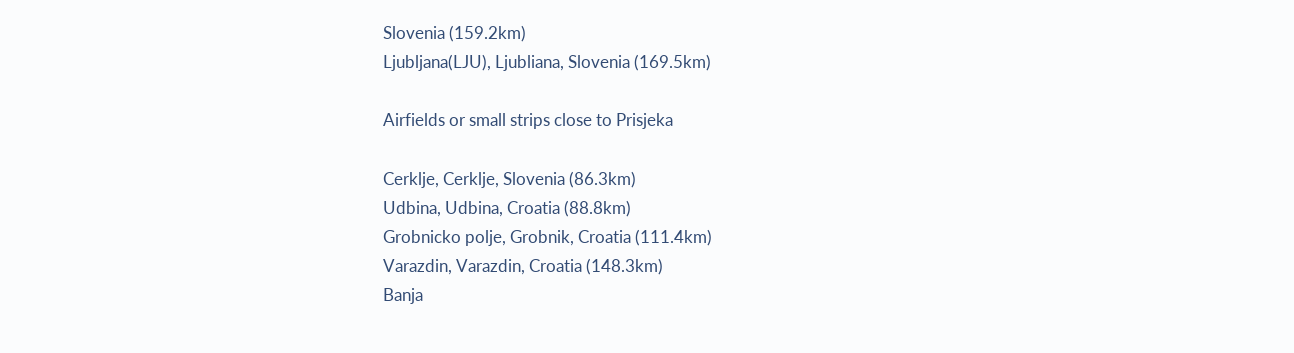Slovenia (159.2km)
Ljubljana(LJU), Ljubliana, Slovenia (169.5km)

Airfields or small strips close to Prisjeka

Cerklje, Cerklje, Slovenia (86.3km)
Udbina, Udbina, Croatia (88.8km)
Grobnicko polje, Grobnik, Croatia (111.4km)
Varazdin, Varazdin, Croatia (148.3km)
Banja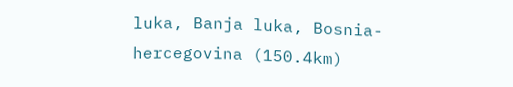luka, Banja luka, Bosnia-hercegovina (150.4km)